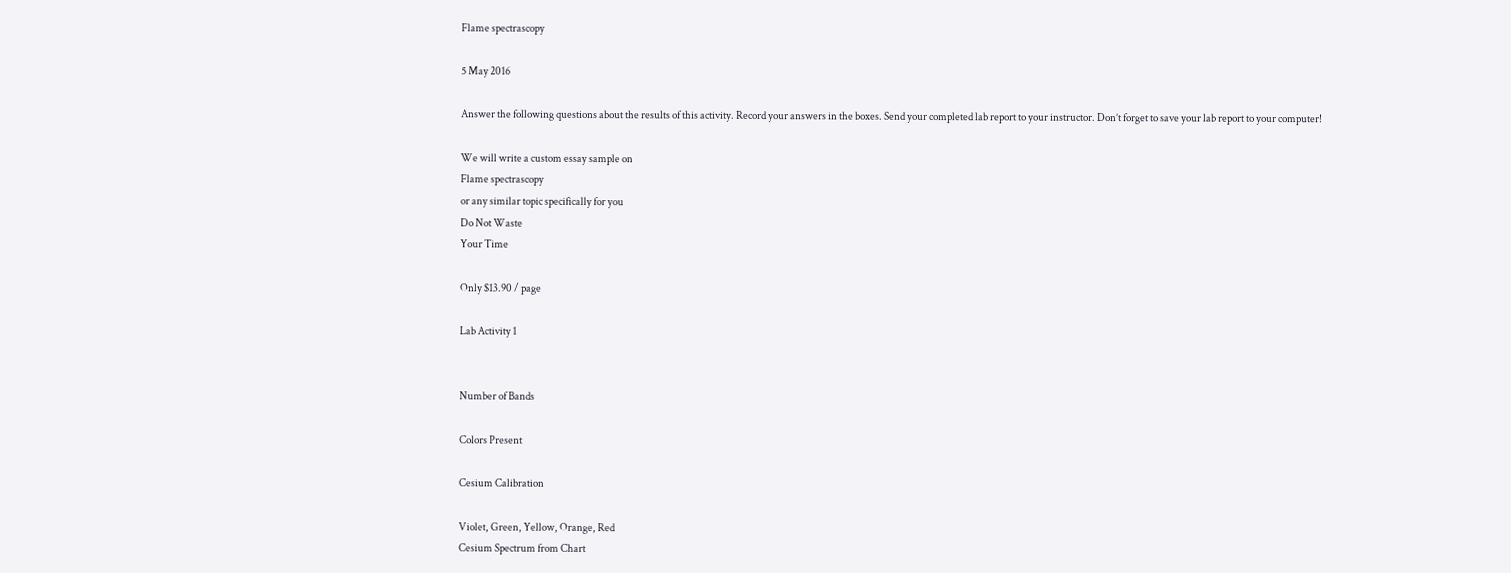Flame spectrascopy

5 May 2016

Answer the following questions about the results of this activity. Record your answers in the boxes. Send your completed lab report to your instructor. Don’t forget to save your lab report to your computer!

We will write a custom essay sample on
Flame spectrascopy
or any similar topic specifically for you
Do Not Waste
Your Time

Only $13.90 / page

Lab Activity 1


Number of Bands

Colors Present

Cesium Calibration

Violet, Green, Yellow, Orange, Red
Cesium Spectrum from Chart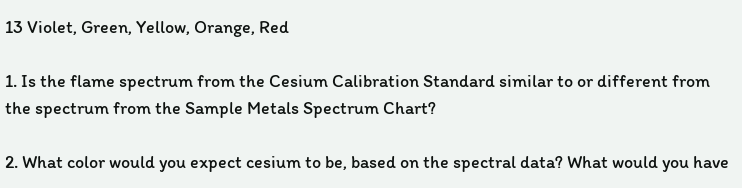13 Violet, Green, Yellow, Orange, Red

1. Is the flame spectrum from the Cesium Calibration Standard similar to or different from the spectrum from the Sample Metals Spectrum Chart?

2. What color would you expect cesium to be, based on the spectral data? What would you have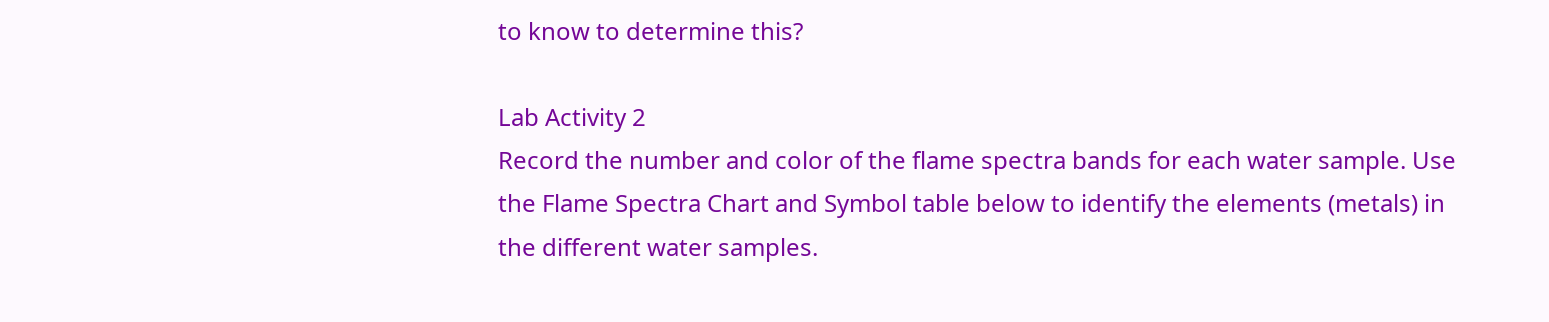to know to determine this?

Lab Activity 2
Record the number and color of the flame spectra bands for each water sample. Use the Flame Spectra Chart and Symbol table below to identify the elements (metals) in the different water samples.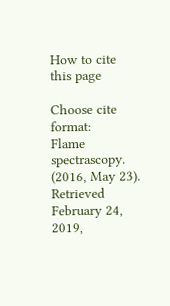How to cite this page

Choose cite format:
Flame spectrascopy. (2016, May 23). Retrieved February 24, 2019,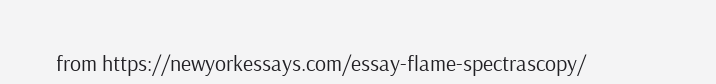from https://newyorkessays.com/essay-flame-spectrascopy/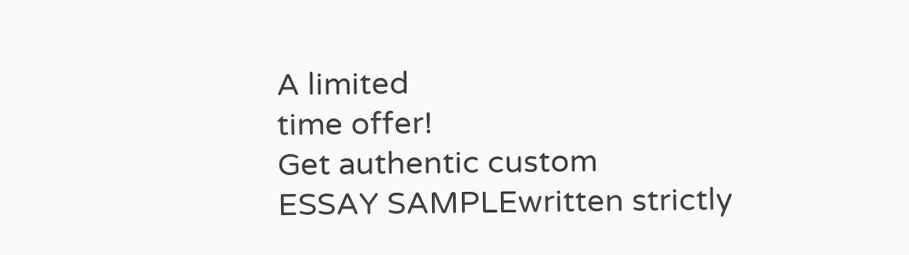A limited
time offer!
Get authentic custom
ESSAY SAMPLEwritten strictly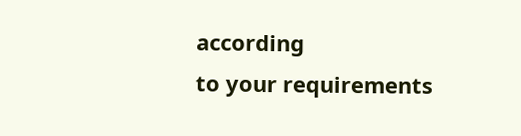according
to your requirements